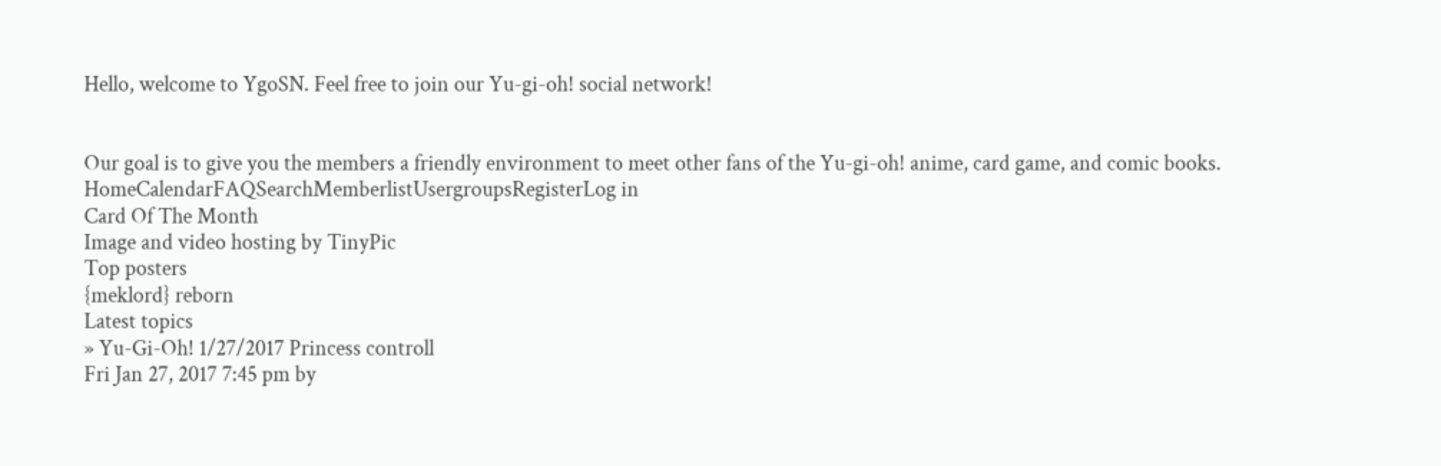Hello, welcome to YgoSN. Feel free to join our Yu-gi-oh! social network!


Our goal is to give you the members a friendly environment to meet other fans of the Yu-gi-oh! anime, card game, and comic books.
HomeCalendarFAQSearchMemberlistUsergroupsRegisterLog in
Card Of The Month
Image and video hosting by TinyPic
Top posters
{meklord} reborn
Latest topics
» Yu-Gi-Oh! 1/27/2017 Princess controll
Fri Jan 27, 2017 7:45 pm by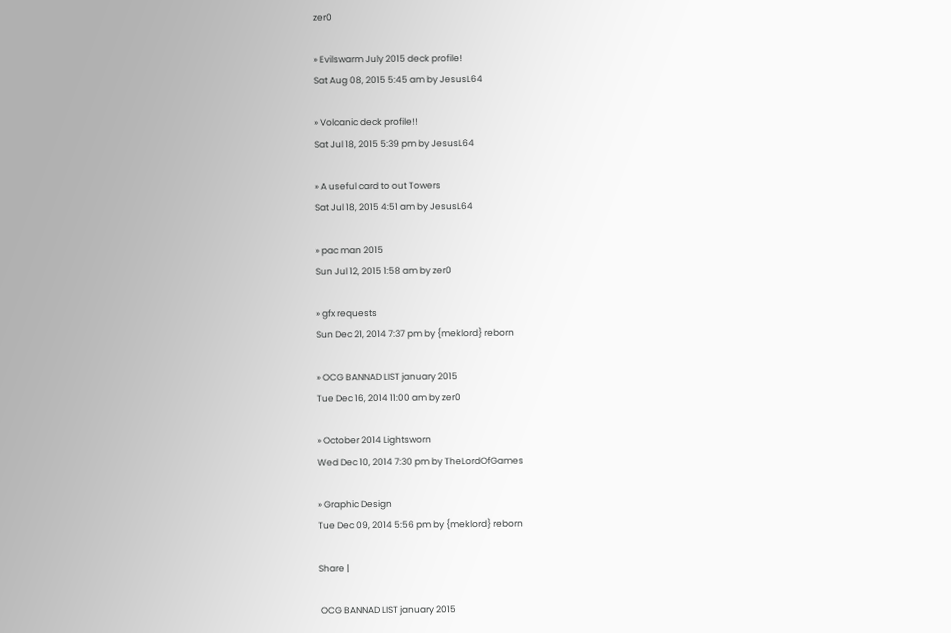zer0

» Evilswarm July 2015 deck profile!
Sat Aug 08, 2015 5:45 am by JesusL64

» Volcanic deck profile!!
Sat Jul 18, 2015 5:39 pm by JesusL64

» A useful card to out Towers
Sat Jul 18, 2015 4:51 am by JesusL64

» pac man 2015
Sun Jul 12, 2015 1:58 am by zer0

» gfx requests
Sun Dec 21, 2014 7:37 pm by {meklord} reborn

» OCG BANNAD LIST january 2015
Tue Dec 16, 2014 11:00 am by zer0

» October 2014 Lightsworn
Wed Dec 10, 2014 7:30 pm by TheLordOfGames

» Graphic Design
Tue Dec 09, 2014 5:56 pm by {meklord} reborn

Share |

 OCG BANNAD LIST january 2015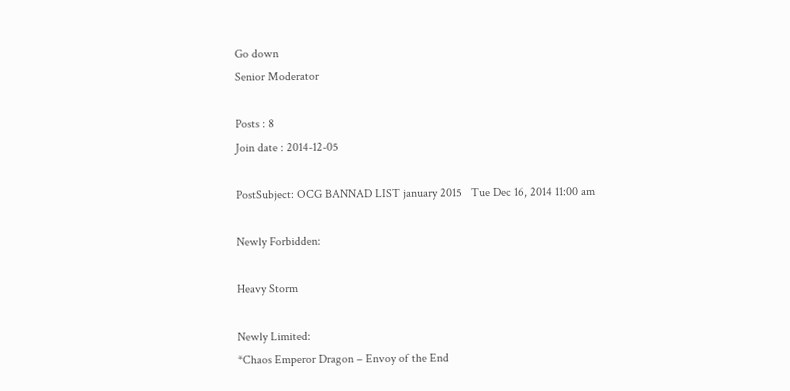Go down
Senior Moderator

Posts : 8
Join date : 2014-12-05

PostSubject: OCG BANNAD LIST january 2015   Tue Dec 16, 2014 11:00 am

Newly Forbidden:

Heavy Storm

Newly Limited:
*Chaos Emperor Dragon – Envoy of the End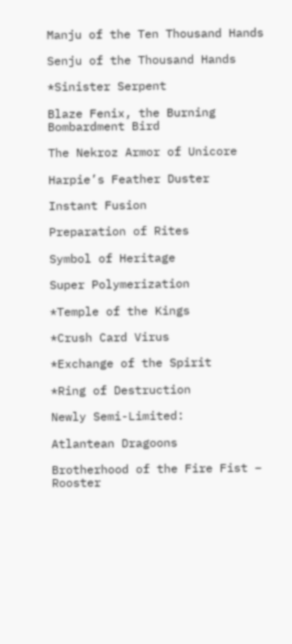Manju of the Ten Thousand Hands

Senju of the Thousand Hands

*Sinister Serpent

Blaze Fenix, the Burning Bombardment Bird

The Nekroz Armor of Unicore

Harpie’s Feather Duster

Instant Fusion

Preparation of Rites

Symbol of Heritage

Super Polymerization

*Temple of the Kings

*Crush Card Virus

*Exchange of the Spirit

*Ring of Destruction

Newly Semi-Limited:

Atlantean Dragoons

Brotherhood of the Fire Fist – Rooster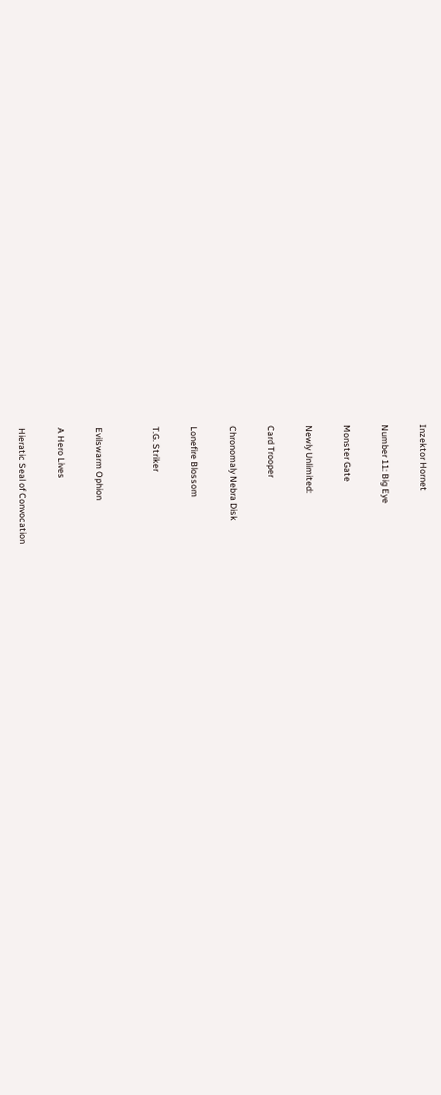Inzektor Hornet

Number 11: Big Eye

Monster Gate

Newly Unlimited:

Card Trooper

Chronomaly Nebra Disk

Lonefire Blossom

T.G. Striker


Evilswarm Ophion

A Hero Lives

Hieratic Seal of Convocation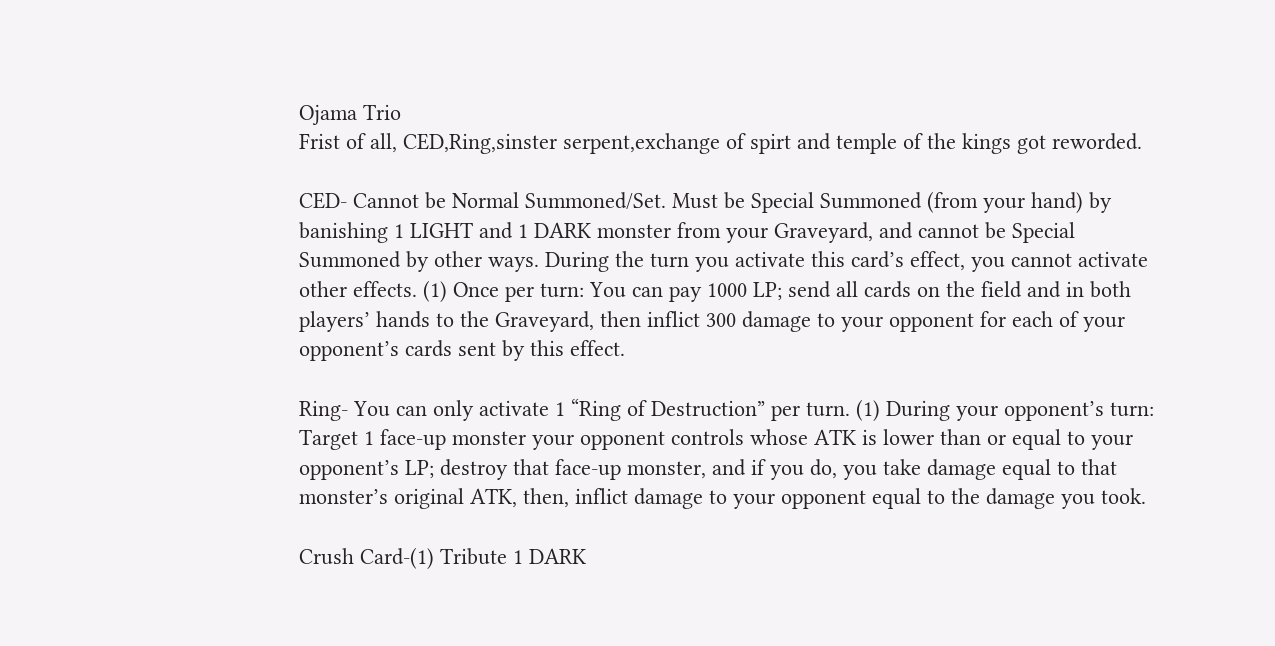Ojama Trio
Frist of all, CED,Ring,sinster serpent,exchange of spirt and temple of the kings got reworded.

CED- Cannot be Normal Summoned/Set. Must be Special Summoned (from your hand) by banishing 1 LIGHT and 1 DARK monster from your Graveyard, and cannot be Special Summoned by other ways. During the turn you activate this card’s effect, you cannot activate other effects. (1) Once per turn: You can pay 1000 LP; send all cards on the field and in both players’ hands to the Graveyard, then inflict 300 damage to your opponent for each of your opponent’s cards sent by this effect.

Ring- You can only activate 1 “Ring of Destruction” per turn. (1) During your opponent’s turn: Target 1 face-up monster your opponent controls whose ATK is lower than or equal to your opponent’s LP; destroy that face-up monster, and if you do, you take damage equal to that monster’s original ATK, then, inflict damage to your opponent equal to the damage you took.

Crush Card-(1) Tribute 1 DARK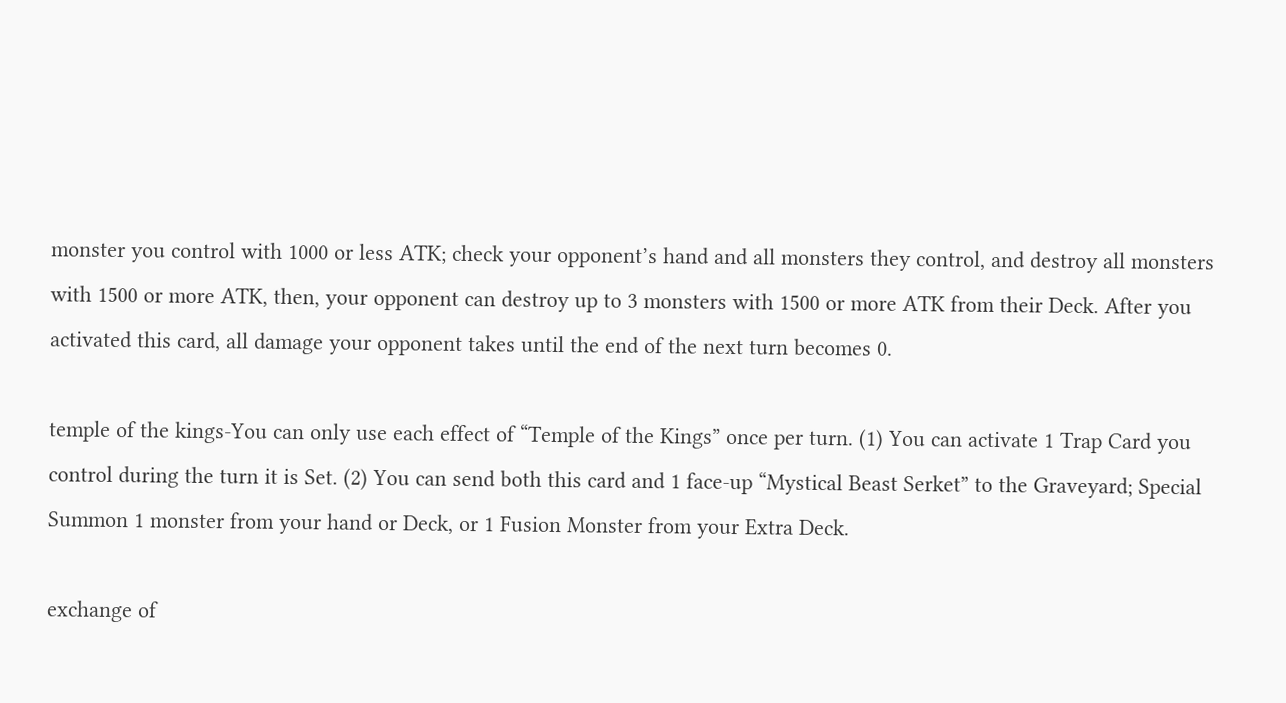monster you control with 1000 or less ATK; check your opponent’s hand and all monsters they control, and destroy all monsters with 1500 or more ATK, then, your opponent can destroy up to 3 monsters with 1500 or more ATK from their Deck. After you activated this card, all damage your opponent takes until the end of the next turn becomes 0.

temple of the kings-You can only use each effect of “Temple of the Kings” once per turn. (1) You can activate 1 Trap Card you control during the turn it is Set. (2) You can send both this card and 1 face-up “Mystical Beast Serket” to the Graveyard; Special Summon 1 monster from your hand or Deck, or 1 Fusion Monster from your Extra Deck.

exchange of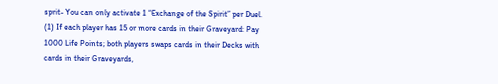sprit- You can only activate 1 “Exchange of the Spirit” per Duel. (1) If each player has 15 or more cards in their Graveyard: Pay 1000 Life Points; both players swaps cards in their Decks with cards in their Graveyards,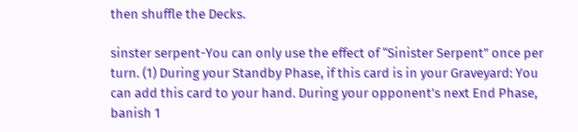then shuffle the Decks.

sinster serpent-You can only use the effect of “Sinister Serpent” once per turn. (1) During your Standby Phase, if this card is in your Graveyard: You can add this card to your hand. During your opponent’s next End Phase, banish 1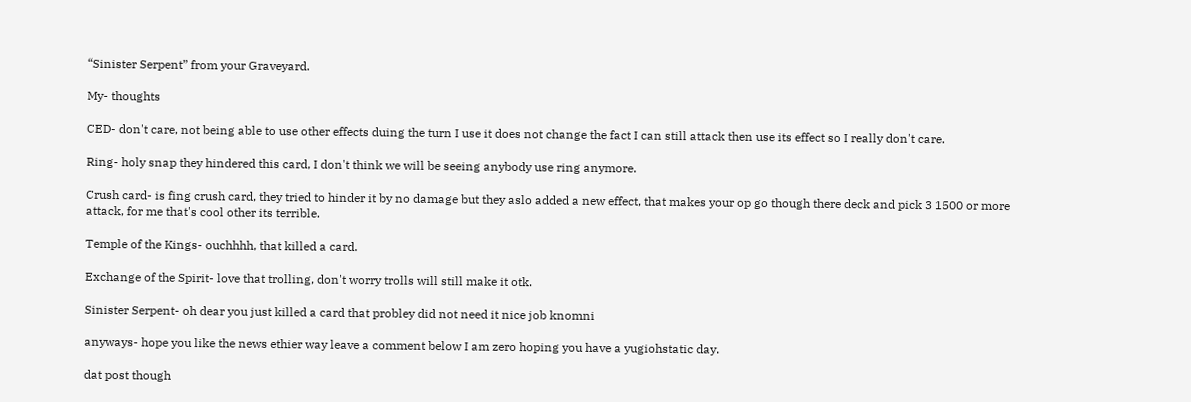“Sinister Serpent” from your Graveyard.

My- thoughts

CED- don't care, not being able to use other effects duing the turn I use it does not change the fact I can still attack then use its effect so I really don't care.

Ring- holy snap they hindered this card, I don't think we will be seeing anybody use ring anymore.

Crush card- is fing crush card, they tried to hinder it by no damage but they aslo added a new effect, that makes your op go though there deck and pick 3 1500 or more attack, for me that's cool other its terrible.

Temple of the Kings- ouchhhh, that killed a card.

Exchange of the Spirit- love that trolling, don't worry trolls will still make it otk.

Sinister Serpent- oh dear you just killed a card that probley did not need it nice job knomni

anyways- hope you like the news ethier way leave a comment below I am zero hoping you have a yugiohstatic day.

dat post though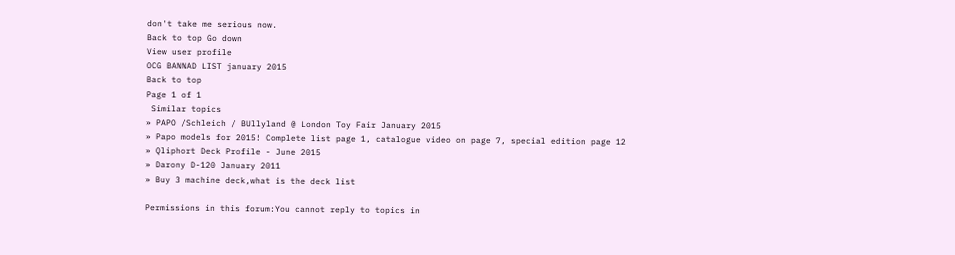don't take me serious now.
Back to top Go down
View user profile
OCG BANNAD LIST january 2015
Back to top
Page 1 of 1
 Similar topics
» PAPO /Schleich / BUllyland @ London Toy Fair January 2015
» Papo models for 2015! Complete list page 1, catalogue video on page 7, special edition page 12
» Qliphort Deck Profile - June 2015
» Darony D-120 January 2011
» Buy 3 machine deck,what is the deck list

Permissions in this forum:You cannot reply to topics in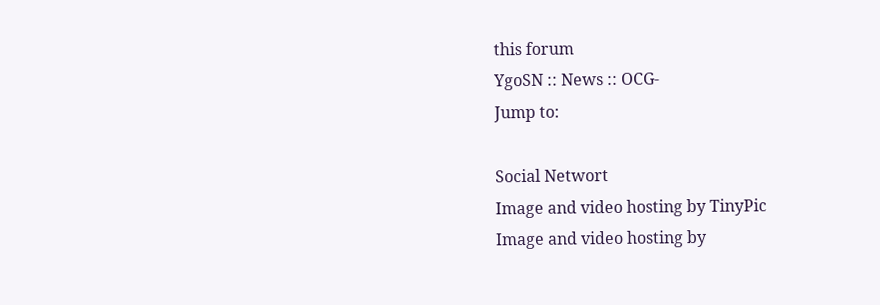this forum
YgoSN :: News :: OCG-
Jump to:

Social Networt
Image and video hosting by TinyPic
Image and video hosting by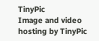TinyPic
Image and video hosting by TinyPic